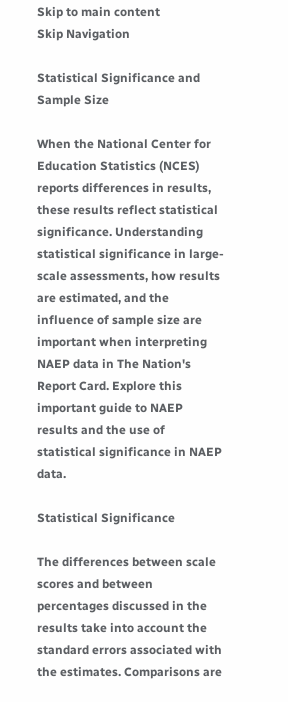Skip to main content
Skip Navigation

Statistical Significance and Sample Size

When the National Center for Education Statistics (NCES) reports differences in results, these results reflect statistical significance. Understanding statistical significance in large-scale assessments, how results are estimated, and the influence of sample size are important when interpreting NAEP data in The Nation's Report Card. Explore this important guide to NAEP results and the use of statistical significance in NAEP data.

Statistical Significance

The differences between scale scores and between percentages discussed in the results take into account the standard errors associated with the estimates. Comparisons are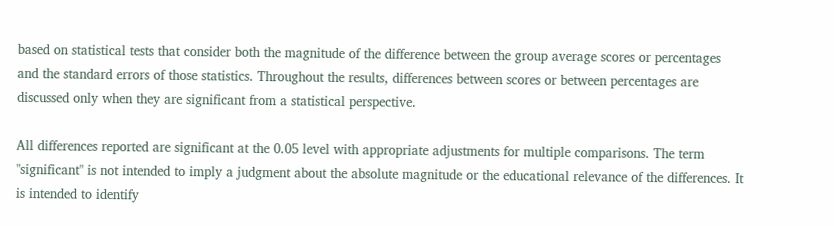based on statistical tests that consider both the magnitude of the difference between the group average scores or percentages and the standard errors of those statistics. Throughout the results, differences between scores or between percentages are discussed only when they are significant from a statistical perspective.

All differences reported are significant at the 0.05 level with appropriate adjustments for multiple comparisons. The term "significant" is not intended to imply a judgment about the absolute magnitude or the educational relevance of the differences. It is intended to identify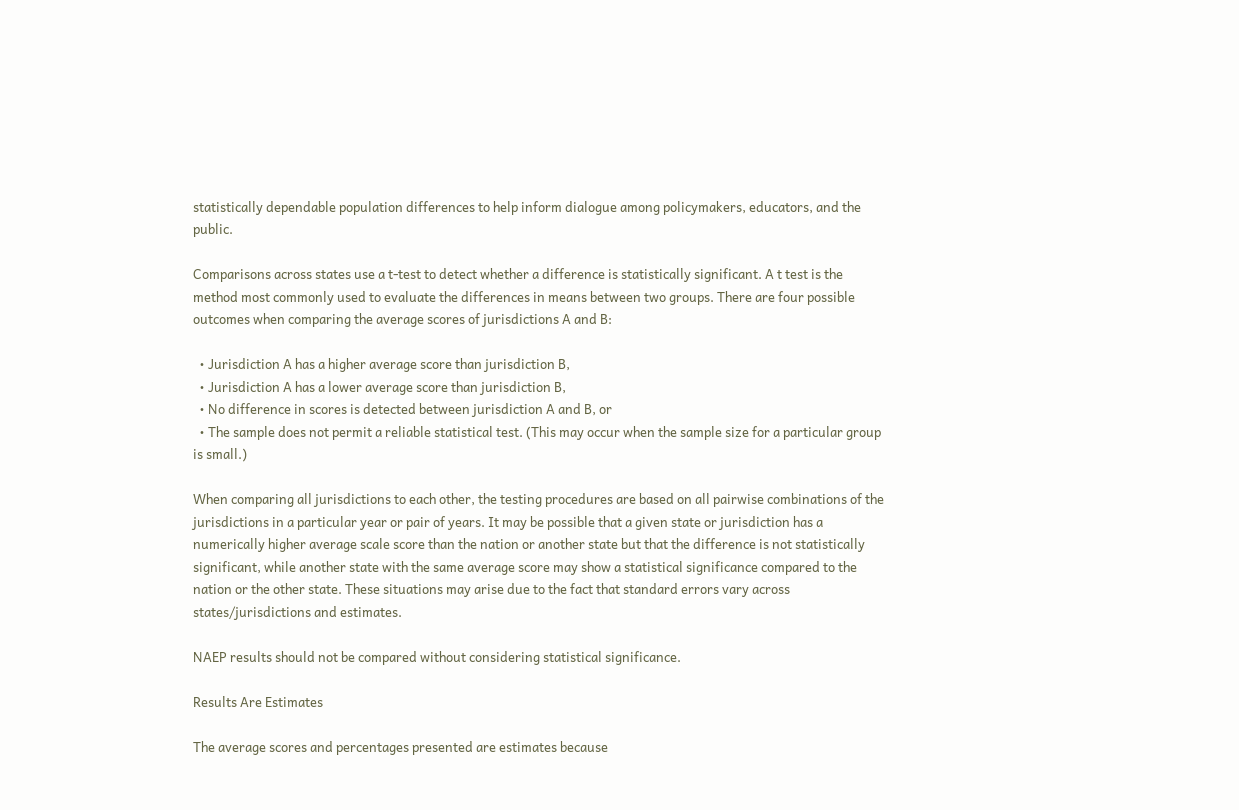statistically dependable population differences to help inform dialogue among policymakers, educators, and the public.

Comparisons across states use a t-test to detect whether a difference is statistically significant. A t test is the method most commonly used to evaluate the differences in means between two groups. There are four possible outcomes when comparing the average scores of jurisdictions A and B:

  • Jurisdiction A has a higher average score than jurisdiction B,
  • Jurisdiction A has a lower average score than jurisdiction B,
  • No difference in scores is detected between jurisdiction A and B, or
  • The sample does not permit a reliable statistical test. (This may occur when the sample size for a particular group is small.)

When comparing all jurisdictions to each other, the testing procedures are based on all pairwise combinations of the jurisdictions in a particular year or pair of years. It may be possible that a given state or jurisdiction has a numerically higher average scale score than the nation or another state but that the difference is not statistically significant, while another state with the same average score may show a statistical significance compared to the nation or the other state. These situations may arise due to the fact that standard errors vary across states/jurisdictions and estimates.

NAEP results should not be compared without considering statistical significance.

Results Are Estimates

The average scores and percentages presented are estimates because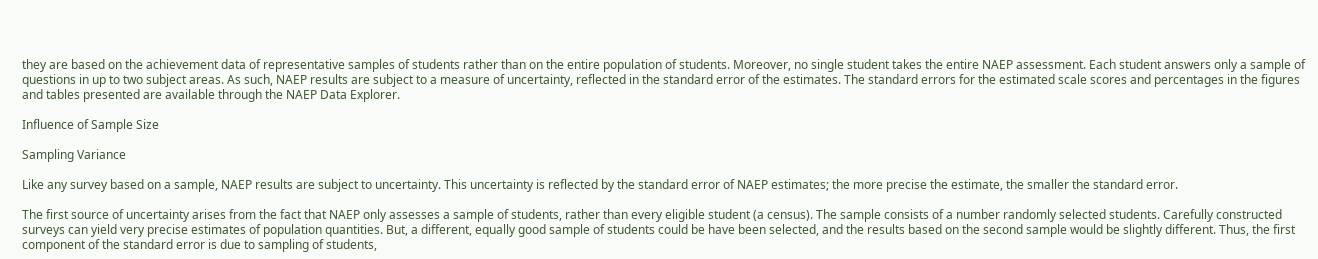they are based on the achievement data of representative samples of students rather than on the entire population of students. Moreover, no single student takes the entire NAEP assessment. Each student answers only a sample of questions in up to two subject areas. As such, NAEP results are subject to a measure of uncertainty, reflected in the standard error of the estimates. The standard errors for the estimated scale scores and percentages in the figures and tables presented are available through the NAEP Data Explorer.

Influence of Sample Size

Sampling Variance

Like any survey based on a sample, NAEP results are subject to uncertainty. This uncertainty is reflected by the standard error of NAEP estimates; the more precise the estimate, the smaller the standard error.

The first source of uncertainty arises from the fact that NAEP only assesses a sample of students, rather than every eligible student (a census). The sample consists of a number randomly selected students. Carefully constructed surveys can yield very precise estimates of population quantities. But, a different, equally good sample of students could be have been selected, and the results based on the second sample would be slightly different. Thus, the first component of the standard error is due to sampling of students,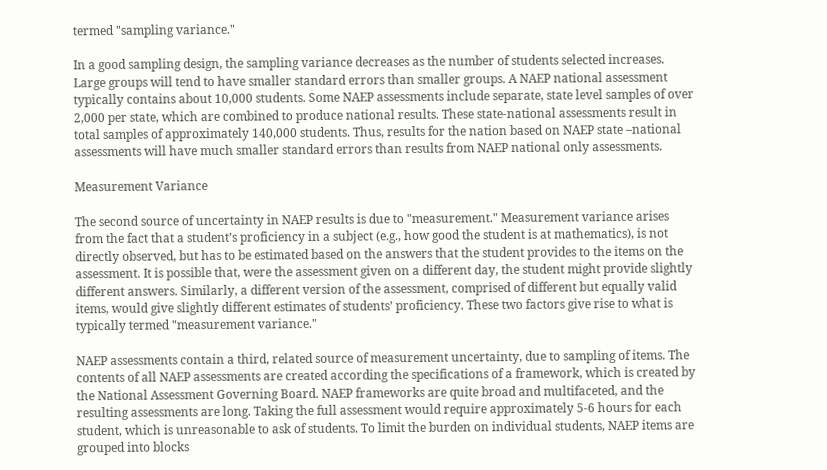termed "sampling variance."

In a good sampling design, the sampling variance decreases as the number of students selected increases. Large groups will tend to have smaller standard errors than smaller groups. A NAEP national assessment typically contains about 10,000 students. Some NAEP assessments include separate, state level samples of over 2,000 per state, which are combined to produce national results. These state-national assessments result in total samples of approximately 140,000 students. Thus, results for the nation based on NAEP state –national assessments will have much smaller standard errors than results from NAEP national only assessments.

Measurement Variance

The second source of uncertainty in NAEP results is due to "measurement." Measurement variance arises from the fact that a student’s proficiency in a subject (e.g., how good the student is at mathematics), is not directly observed, but has to be estimated based on the answers that the student provides to the items on the assessment. It is possible that, were the assessment given on a different day, the student might provide slightly different answers. Similarly, a different version of the assessment, comprised of different but equally valid items, would give slightly different estimates of students’ proficiency. These two factors give rise to what is typically termed "measurement variance."

NAEP assessments contain a third, related source of measurement uncertainty, due to sampling of items. The contents of all NAEP assessments are created according the specifications of a framework, which is created by the National Assessment Governing Board. NAEP frameworks are quite broad and multifaceted, and the resulting assessments are long. Taking the full assessment would require approximately 5-6 hours for each student, which is unreasonable to ask of students. To limit the burden on individual students, NAEP items are grouped into blocks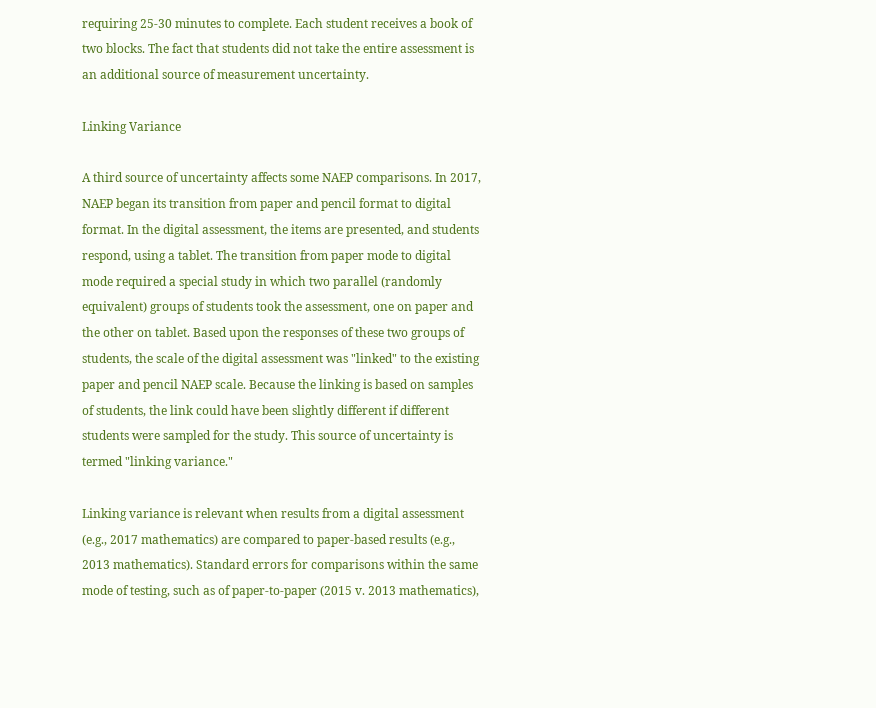requiring 25-30 minutes to complete. Each student receives a book of two blocks. The fact that students did not take the entire assessment is an additional source of measurement uncertainty.

Linking Variance

A third source of uncertainty affects some NAEP comparisons. In 2017, NAEP began its transition from paper and pencil format to digital format. In the digital assessment, the items are presented, and students respond, using a tablet. The transition from paper mode to digital mode required a special study in which two parallel (randomly equivalent) groups of students took the assessment, one on paper and the other on tablet. Based upon the responses of these two groups of students, the scale of the digital assessment was "linked" to the existing paper and pencil NAEP scale. Because the linking is based on samples of students, the link could have been slightly different if different students were sampled for the study. This source of uncertainty is termed "linking variance."

Linking variance is relevant when results from a digital assessment (e.g., 2017 mathematics) are compared to paper-based results (e.g., 2013 mathematics). Standard errors for comparisons within the same mode of testing, such as of paper-to-paper (2015 v. 2013 mathematics),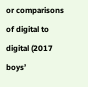or comparisons of digital to digital (2017 boys’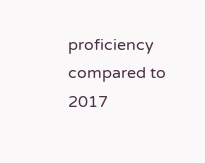proficiency compared to 2017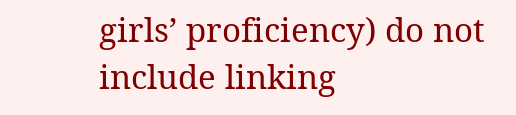girls’ proficiency) do not include linking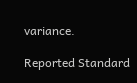variance.

Reported Standard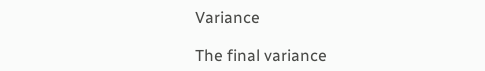Variance

The final variance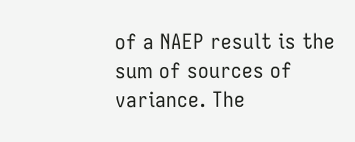of a NAEP result is the sum of sources of variance. The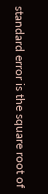standard error is the square root of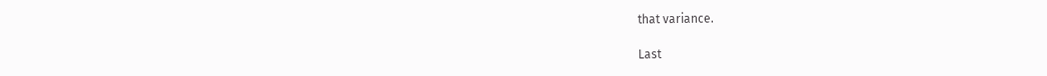that variance.

Last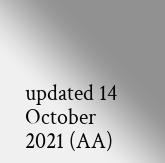updated 14 October 2021 (AA)